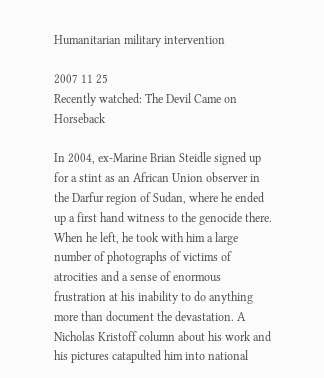Humanitarian military intervention

2007 11 25
Recently watched: The Devil Came on Horseback

In 2004, ex-Marine Brian Steidle signed up for a stint as an African Union observer in the Darfur region of Sudan, where he ended up a first hand witness to the genocide there. When he left, he took with him a large number of photographs of victims of atrocities and a sense of enormous frustration at his inability to do anything more than document the devastation. A Nicholas Kristoff column about his work and his pictures catapulted him into national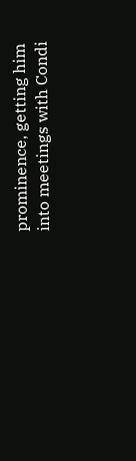prominence, getting him into meetings with Condi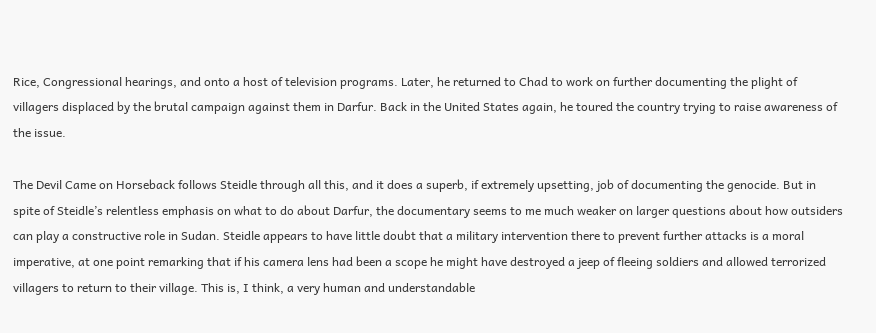Rice, Congressional hearings, and onto a host of television programs. Later, he returned to Chad to work on further documenting the plight of villagers displaced by the brutal campaign against them in Darfur. Back in the United States again, he toured the country trying to raise awareness of the issue.

The Devil Came on Horseback follows Steidle through all this, and it does a superb, if extremely upsetting, job of documenting the genocide. But in spite of Steidle’s relentless emphasis on what to do about Darfur, the documentary seems to me much weaker on larger questions about how outsiders can play a constructive role in Sudan. Steidle appears to have little doubt that a military intervention there to prevent further attacks is a moral imperative, at one point remarking that if his camera lens had been a scope he might have destroyed a jeep of fleeing soldiers and allowed terrorized villagers to return to their village. This is, I think, a very human and understandable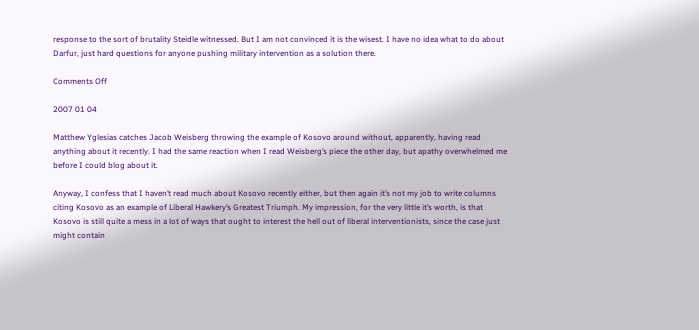response to the sort of brutality Steidle witnessed. But I am not convinced it is the wisest. I have no idea what to do about Darfur, just hard questions for anyone pushing military intervention as a solution there.

Comments Off

2007 01 04

Matthew Yglesias catches Jacob Weisberg throwing the example of Kosovo around without, apparently, having read anything about it recently. I had the same reaction when I read Weisberg’s piece the other day, but apathy overwhelmed me before I could blog about it.

Anyway, I confess that I haven’t read much about Kosovo recently either, but then again it’s not my job to write columns citing Kosovo as an example of Liberal Hawkery’s Greatest Triumph. My impression, for the very little it’s worth, is that Kosovo is still quite a mess in a lot of ways that ought to interest the hell out of liberal interventionists, since the case just might contain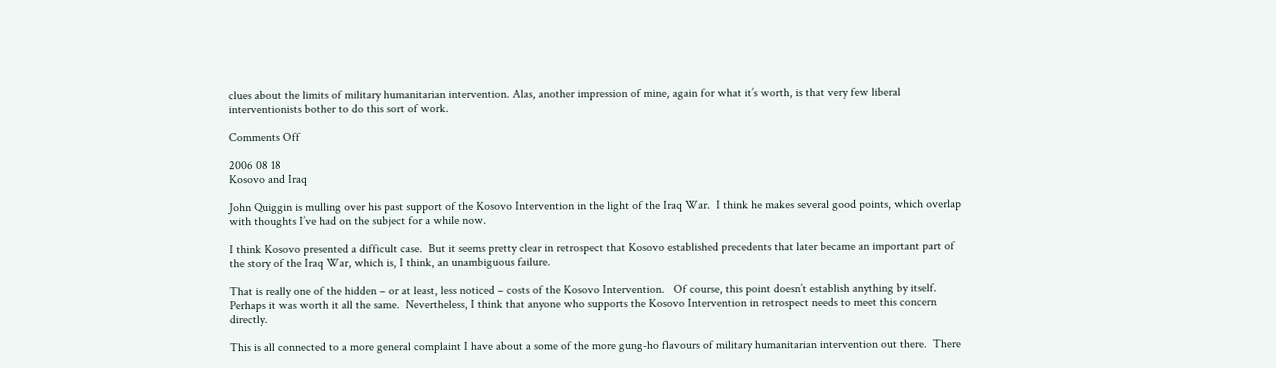clues about the limits of military humanitarian intervention. Alas, another impression of mine, again for what it’s worth, is that very few liberal interventionists bother to do this sort of work.

Comments Off

2006 08 18
Kosovo and Iraq

John Quiggin is mulling over his past support of the Kosovo Intervention in the light of the Iraq War.  I think he makes several good points, which overlap with thoughts I’ve had on the subject for a while now.

I think Kosovo presented a difficult case.  But it seems pretty clear in retrospect that Kosovo established precedents that later became an important part of the story of the Iraq War, which is, I think, an unambiguous failure.

That is really one of the hidden – or at least, less noticed – costs of the Kosovo Intervention.   Of course, this point doesn’t establish anything by itself.  Perhaps it was worth it all the same.  Nevertheless, I think that anyone who supports the Kosovo Intervention in retrospect needs to meet this concern directly.

This is all connected to a more general complaint I have about a some of the more gung-ho flavours of military humanitarian intervention out there.  There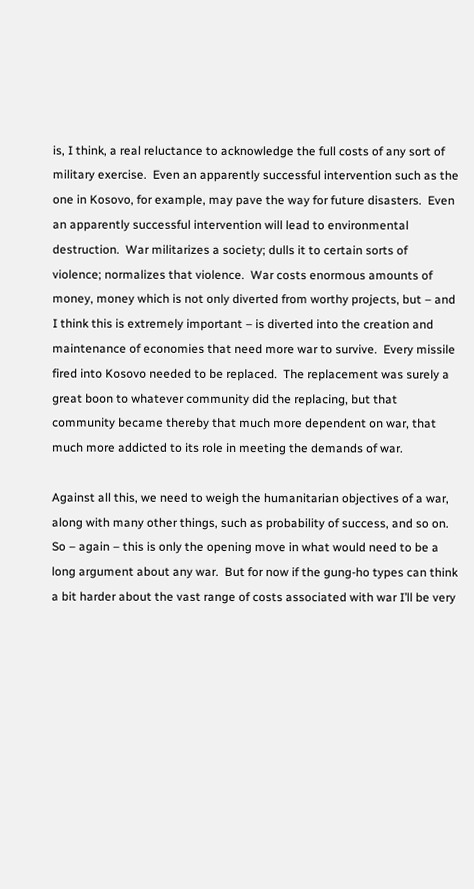is, I think, a real reluctance to acknowledge the full costs of any sort of military exercise.  Even an apparently successful intervention such as the one in Kosovo, for example, may pave the way for future disasters.  Even an apparently successful intervention will lead to environmental destruction.  War militarizes a society; dulls it to certain sorts of violence; normalizes that violence.  War costs enormous amounts of money, money which is not only diverted from worthy projects, but – and I think this is extremely important – is diverted into the creation and maintenance of economies that need more war to survive.  Every missile fired into Kosovo needed to be replaced.  The replacement was surely a great boon to whatever community did the replacing, but that community became thereby that much more dependent on war, that much more addicted to its role in meeting the demands of war.

Against all this, we need to weigh the humanitarian objectives of a war, along with many other things, such as probability of success, and so on.  So – again – this is only the opening move in what would need to be a long argument about any war.  But for now if the gung-ho types can think a bit harder about the vast range of costs associated with war I’ll be very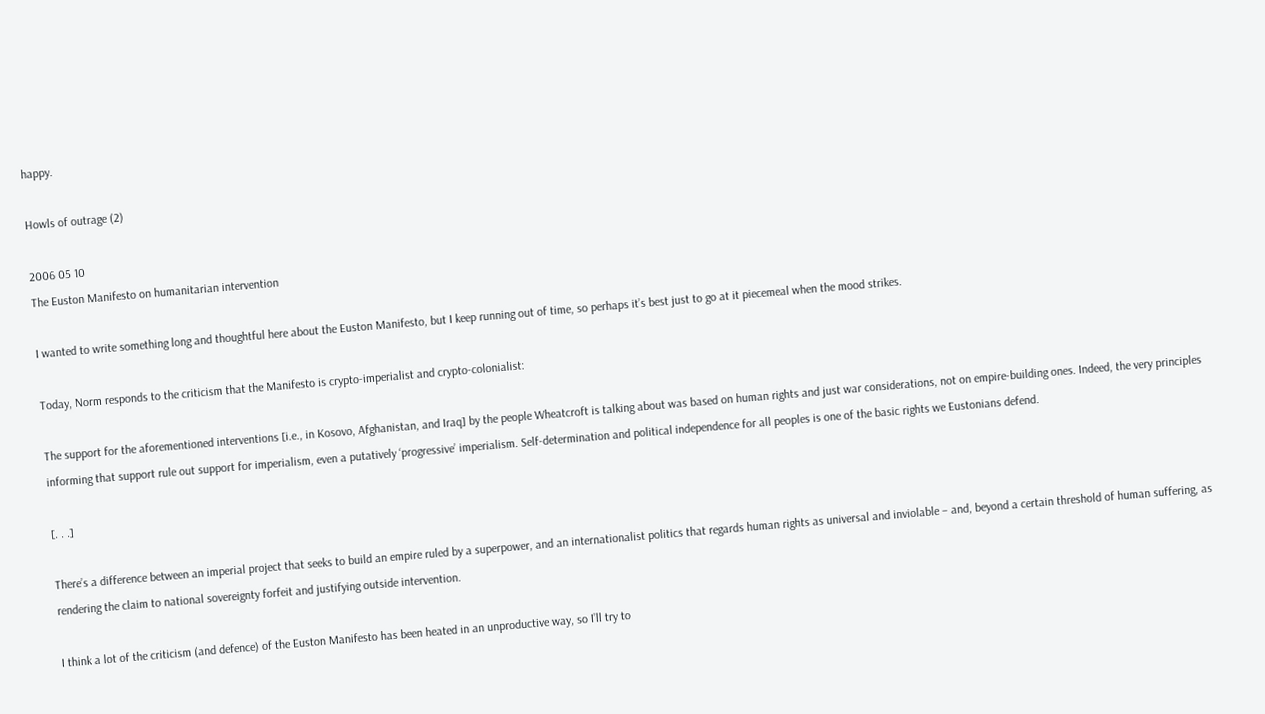happy.

Howls of outrage (2)

2006 05 10
The Euston Manifesto on humanitarian intervention

I wanted to write something long and thoughtful here about the Euston Manifesto, but I keep running out of time, so perhaps it’s best just to go at it piecemeal when the mood strikes.

Today, Norm responds to the criticism that the Manifesto is crypto-imperialist and crypto-colonialist:

The support for the aforementioned interventions [i.e., in Kosovo, Afghanistan, and Iraq] by the people Wheatcroft is talking about was based on human rights and just war considerations, not on empire-building ones. Indeed, the very principles informing that support rule out support for imperialism, even a putatively ‘progressive’ imperialism. Self-determination and political independence for all peoples is one of the basic rights we Eustonians defend.

[. . .]

There’s a difference between an imperial project that seeks to build an empire ruled by a superpower, and an internationalist politics that regards human rights as universal and inviolable – and, beyond a certain threshold of human suffering, as rendering the claim to national sovereignty forfeit and justifying outside intervention.

I think a lot of the criticism (and defence) of the Euston Manifesto has been heated in an unproductive way, so I’ll try to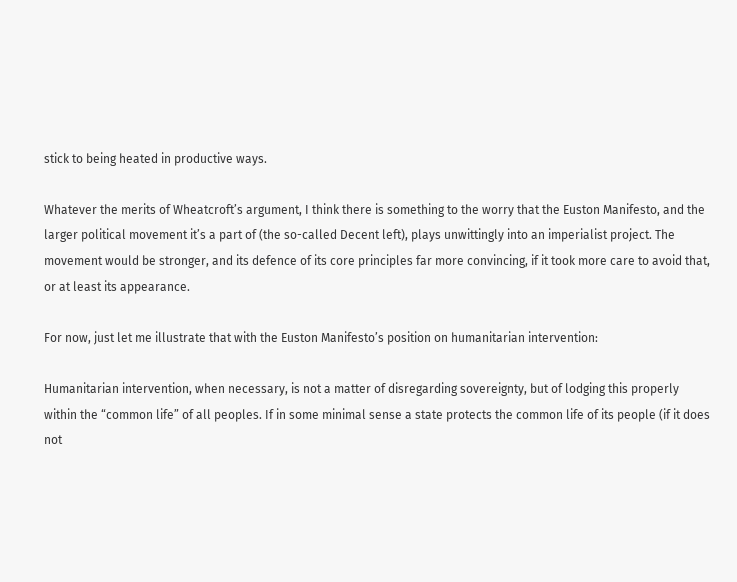stick to being heated in productive ways.

Whatever the merits of Wheatcroft’s argument, I think there is something to the worry that the Euston Manifesto, and the larger political movement it’s a part of (the so-called Decent left), plays unwittingly into an imperialist project. The movement would be stronger, and its defence of its core principles far more convincing, if it took more care to avoid that, or at least its appearance.

For now, just let me illustrate that with the Euston Manifesto’s position on humanitarian intervention:

Humanitarian intervention, when necessary, is not a matter of disregarding sovereignty, but of lodging this properly within the “common life” of all peoples. If in some minimal sense a state protects the common life of its people (if it does not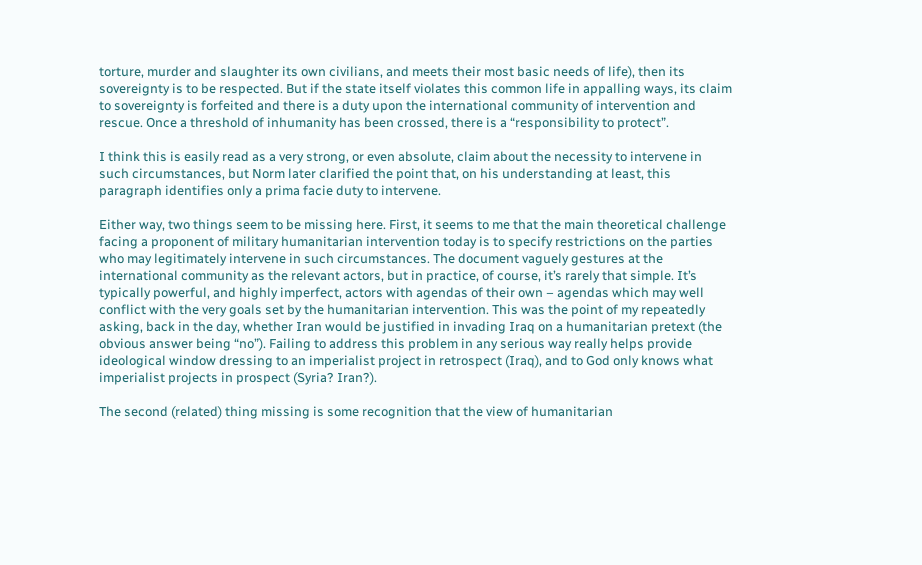torture, murder and slaughter its own civilians, and meets their most basic needs of life), then its sovereignty is to be respected. But if the state itself violates this common life in appalling ways, its claim to sovereignty is forfeited and there is a duty upon the international community of intervention and rescue. Once a threshold of inhumanity has been crossed, there is a “responsibility to protect”.

I think this is easily read as a very strong, or even absolute, claim about the necessity to intervene in such circumstances, but Norm later clarified the point that, on his understanding at least, this paragraph identifies only a prima facie duty to intervene.

Either way, two things seem to be missing here. First, it seems to me that the main theoretical challenge facing a proponent of military humanitarian intervention today is to specify restrictions on the parties who may legitimately intervene in such circumstances. The document vaguely gestures at the international community as the relevant actors, but in practice, of course, it’s rarely that simple. It’s typically powerful, and highly imperfect, actors with agendas of their own – agendas which may well conflict with the very goals set by the humanitarian intervention. This was the point of my repeatedly asking, back in the day, whether Iran would be justified in invading Iraq on a humanitarian pretext (the obvious answer being “no”). Failing to address this problem in any serious way really helps provide ideological window dressing to an imperialist project in retrospect (Iraq), and to God only knows what imperialist projects in prospect (Syria? Iran?).

The second (related) thing missing is some recognition that the view of humanitarian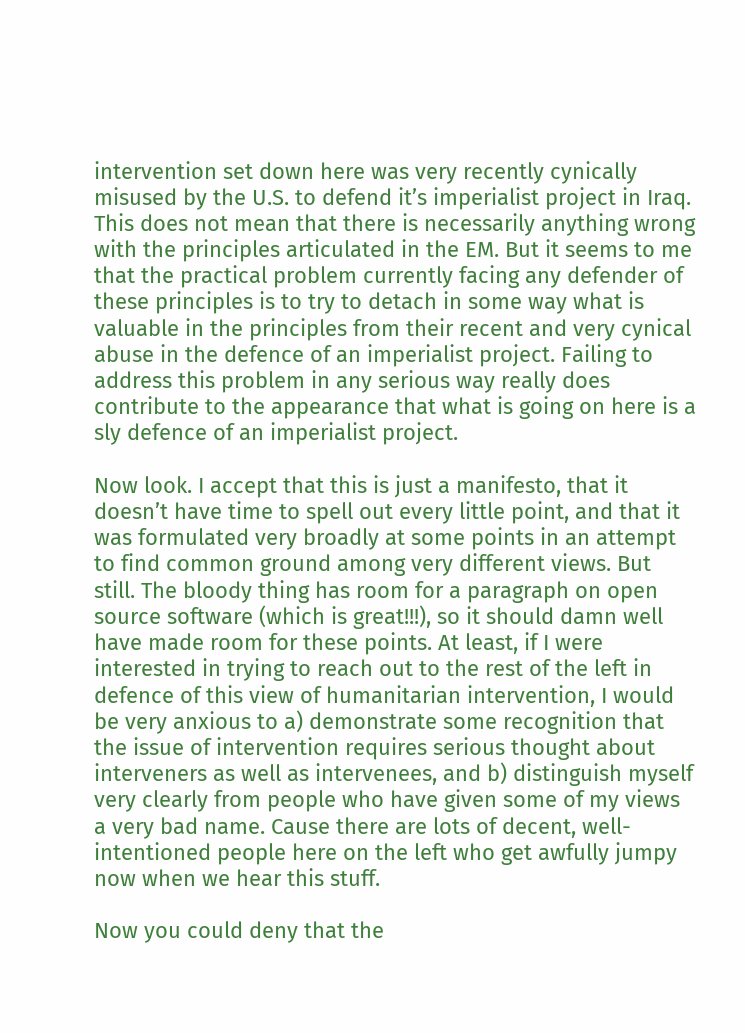intervention set down here was very recently cynically misused by the U.S. to defend it’s imperialist project in Iraq. This does not mean that there is necessarily anything wrong with the principles articulated in the EM. But it seems to me that the practical problem currently facing any defender of these principles is to try to detach in some way what is valuable in the principles from their recent and very cynical abuse in the defence of an imperialist project. Failing to address this problem in any serious way really does contribute to the appearance that what is going on here is a sly defence of an imperialist project.

Now look. I accept that this is just a manifesto, that it doesn’t have time to spell out every little point, and that it was formulated very broadly at some points in an attempt to find common ground among very different views. But still. The bloody thing has room for a paragraph on open source software (which is great!!!), so it should damn well have made room for these points. At least, if I were interested in trying to reach out to the rest of the left in defence of this view of humanitarian intervention, I would be very anxious to a) demonstrate some recognition that the issue of intervention requires serious thought about interveners as well as intervenees, and b) distinguish myself very clearly from people who have given some of my views a very bad name. Cause there are lots of decent, well-intentioned people here on the left who get awfully jumpy now when we hear this stuff.

Now you could deny that the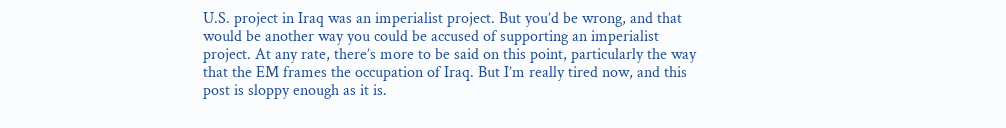U.S. project in Iraq was an imperialist project. But you’d be wrong, and that would be another way you could be accused of supporting an imperialist project. At any rate, there’s more to be said on this point, particularly the way that the EM frames the occupation of Iraq. But I’m really tired now, and this post is sloppy enough as it is.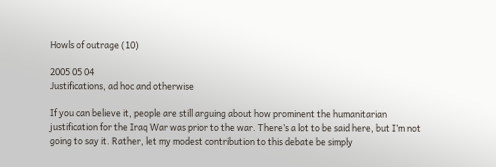Howls of outrage (10)

2005 05 04
Justifications, ad hoc and otherwise

If you can believe it, people are still arguing about how prominent the humanitarian justification for the Iraq War was prior to the war. There’s a lot to be said here, but I’m not going to say it. Rather, let my modest contribution to this debate be simply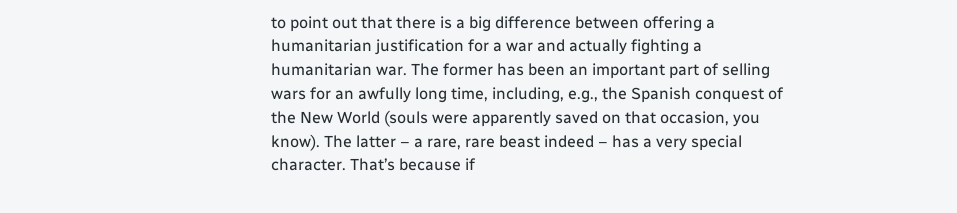to point out that there is a big difference between offering a humanitarian justification for a war and actually fighting a humanitarian war. The former has been an important part of selling wars for an awfully long time, including, e.g., the Spanish conquest of the New World (souls were apparently saved on that occasion, you know). The latter – a rare, rare beast indeed – has a very special character. That’s because if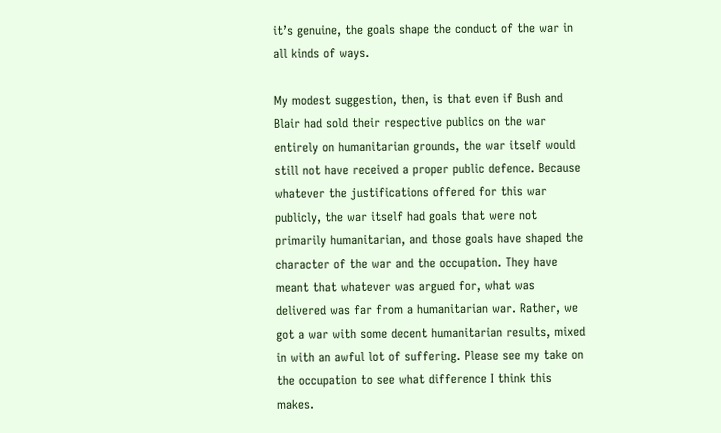it’s genuine, the goals shape the conduct of the war in all kinds of ways.

My modest suggestion, then, is that even if Bush and Blair had sold their respective publics on the war entirely on humanitarian grounds, the war itself would still not have received a proper public defence. Because whatever the justifications offered for this war publicly, the war itself had goals that were not primarily humanitarian, and those goals have shaped the character of the war and the occupation. They have meant that whatever was argued for, what was delivered was far from a humanitarian war. Rather, we got a war with some decent humanitarian results, mixed in with an awful lot of suffering. Please see my take on the occupation to see what difference I think this makes.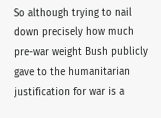So although trying to nail down precisely how much pre-war weight Bush publicly gave to the humanitarian justification for war is a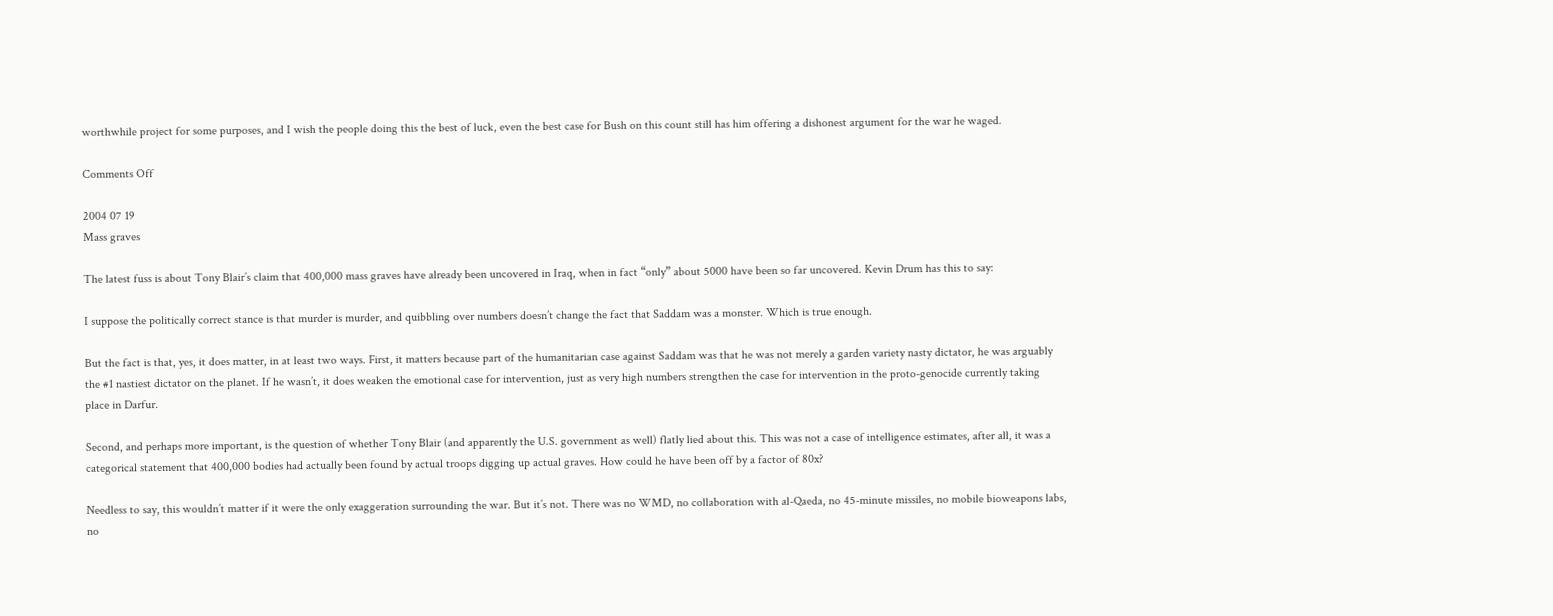worthwhile project for some purposes, and I wish the people doing this the best of luck, even the best case for Bush on this count still has him offering a dishonest argument for the war he waged.

Comments Off

2004 07 19
Mass graves

The latest fuss is about Tony Blair’s claim that 400,000 mass graves have already been uncovered in Iraq, when in fact “only” about 5000 have been so far uncovered. Kevin Drum has this to say:

I suppose the politically correct stance is that murder is murder, and quibbling over numbers doesn’t change the fact that Saddam was a monster. Which is true enough.

But the fact is that, yes, it does matter, in at least two ways. First, it matters because part of the humanitarian case against Saddam was that he was not merely a garden variety nasty dictator, he was arguably the #1 nastiest dictator on the planet. If he wasn’t, it does weaken the emotional case for intervention, just as very high numbers strengthen the case for intervention in the proto-genocide currently taking place in Darfur.

Second, and perhaps more important, is the question of whether Tony Blair (and apparently the U.S. government as well) flatly lied about this. This was not a case of intelligence estimates, after all, it was a categorical statement that 400,000 bodies had actually been found by actual troops digging up actual graves. How could he have been off by a factor of 80x?

Needless to say, this wouldn’t matter if it were the only exaggeration surrounding the war. But it’s not. There was no WMD, no collaboration with al-Qaeda, no 45-minute missiles, no mobile bioweapons labs, no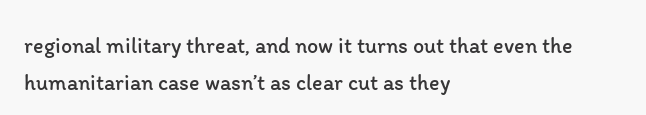regional military threat, and now it turns out that even the humanitarian case wasn’t as clear cut as they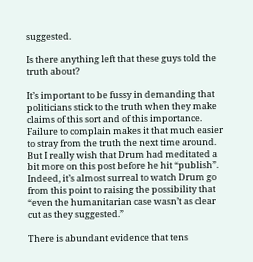suggested.

Is there anything left that these guys told the truth about?

It’s important to be fussy in demanding that politicians stick to the truth when they make claims of this sort and of this importance. Failure to complain makes it that much easier to stray from the truth the next time around. But I really wish that Drum had meditated a bit more on this post before he hit “publish”. Indeed, it’s almost surreal to watch Drum go from this point to raising the possibility that “even the humanitarian case wasn’t as clear cut as they suggested.”

There is abundant evidence that tens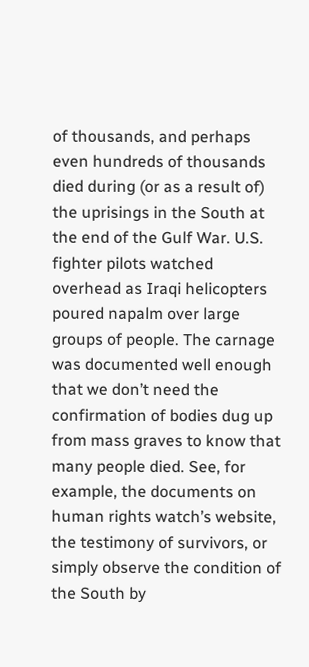of thousands, and perhaps even hundreds of thousands died during (or as a result of) the uprisings in the South at the end of the Gulf War. U.S. fighter pilots watched overhead as Iraqi helicopters poured napalm over large groups of people. The carnage was documented well enough that we don’t need the confirmation of bodies dug up from mass graves to know that many people died. See, for example, the documents on human rights watch’s website, the testimony of survivors, or simply observe the condition of the South by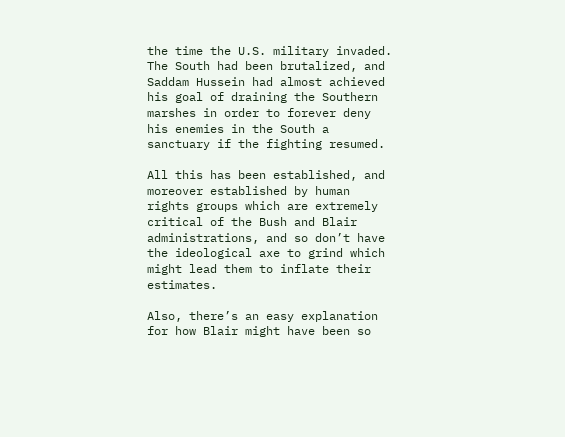the time the U.S. military invaded. The South had been brutalized, and Saddam Hussein had almost achieved his goal of draining the Southern marshes in order to forever deny his enemies in the South a sanctuary if the fighting resumed.

All this has been established, and moreover established by human rights groups which are extremely critical of the Bush and Blair administrations, and so don’t have the ideological axe to grind which might lead them to inflate their estimates.

Also, there’s an easy explanation for how Blair might have been so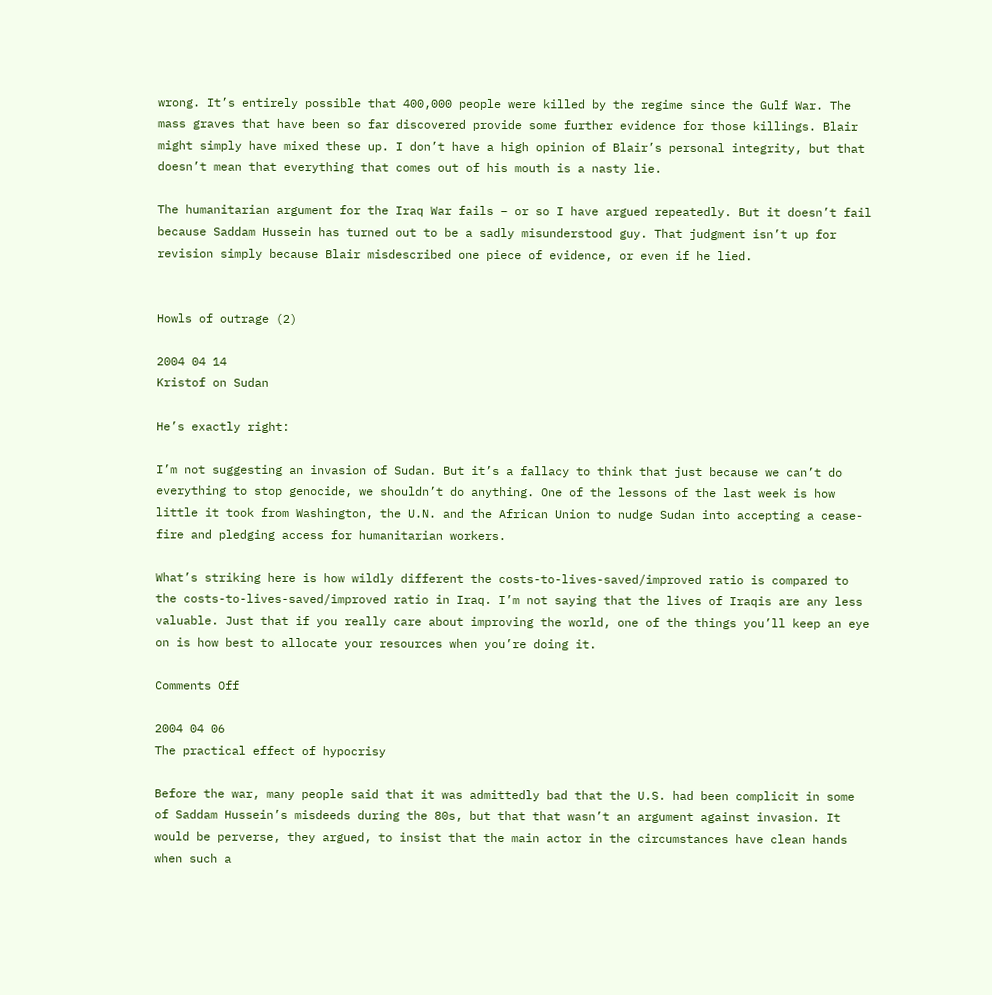wrong. It’s entirely possible that 400,000 people were killed by the regime since the Gulf War. The mass graves that have been so far discovered provide some further evidence for those killings. Blair might simply have mixed these up. I don’t have a high opinion of Blair’s personal integrity, but that doesn’t mean that everything that comes out of his mouth is a nasty lie.

The humanitarian argument for the Iraq War fails – or so I have argued repeatedly. But it doesn’t fail because Saddam Hussein has turned out to be a sadly misunderstood guy. That judgment isn’t up for revision simply because Blair misdescribed one piece of evidence, or even if he lied.


Howls of outrage (2)

2004 04 14
Kristof on Sudan

He’s exactly right:

I’m not suggesting an invasion of Sudan. But it’s a fallacy to think that just because we can’t do everything to stop genocide, we shouldn’t do anything. One of the lessons of the last week is how little it took from Washington, the U.N. and the African Union to nudge Sudan into accepting a cease-fire and pledging access for humanitarian workers.

What’s striking here is how wildly different the costs-to-lives-saved/improved ratio is compared to the costs-to-lives-saved/improved ratio in Iraq. I’m not saying that the lives of Iraqis are any less valuable. Just that if you really care about improving the world, one of the things you’ll keep an eye on is how best to allocate your resources when you’re doing it.

Comments Off

2004 04 06
The practical effect of hypocrisy

Before the war, many people said that it was admittedly bad that the U.S. had been complicit in some of Saddam Hussein’s misdeeds during the 80s, but that that wasn’t an argument against invasion. It would be perverse, they argued, to insist that the main actor in the circumstances have clean hands when such a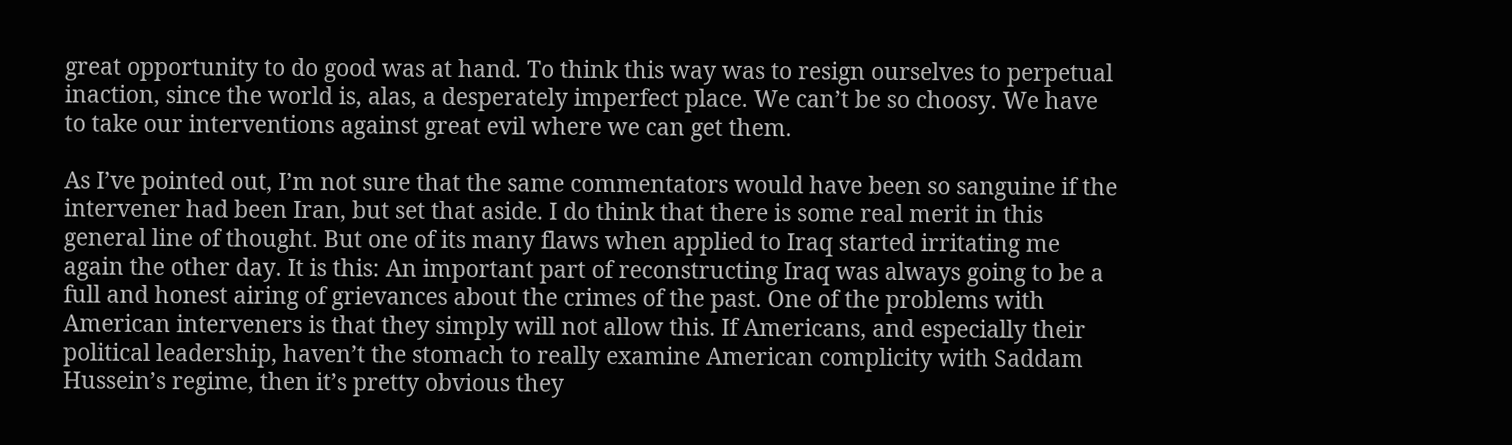great opportunity to do good was at hand. To think this way was to resign ourselves to perpetual inaction, since the world is, alas, a desperately imperfect place. We can’t be so choosy. We have to take our interventions against great evil where we can get them.

As I’ve pointed out, I’m not sure that the same commentators would have been so sanguine if the intervener had been Iran, but set that aside. I do think that there is some real merit in this general line of thought. But one of its many flaws when applied to Iraq started irritating me again the other day. It is this: An important part of reconstructing Iraq was always going to be a full and honest airing of grievances about the crimes of the past. One of the problems with American interveners is that they simply will not allow this. If Americans, and especially their political leadership, haven’t the stomach to really examine American complicity with Saddam Hussein’s regime, then it’s pretty obvious they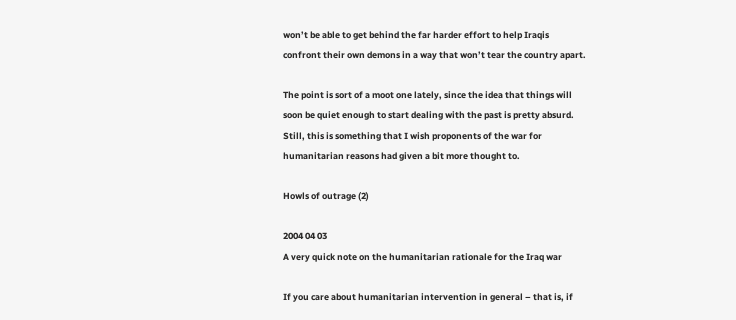won’t be able to get behind the far harder effort to help Iraqis confront their own demons in a way that won’t tear the country apart.

The point is sort of a moot one lately, since the idea that things will soon be quiet enough to start dealing with the past is pretty absurd. Still, this is something that I wish proponents of the war for humanitarian reasons had given a bit more thought to.

Howls of outrage (2)

2004 04 03
A very quick note on the humanitarian rationale for the Iraq war

If you care about humanitarian intervention in general – that is, if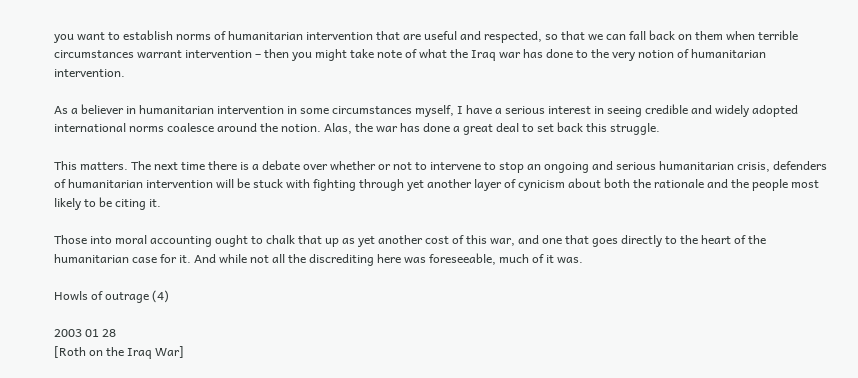you want to establish norms of humanitarian intervention that are useful and respected, so that we can fall back on them when terrible circumstances warrant intervention – then you might take note of what the Iraq war has done to the very notion of humanitarian intervention.

As a believer in humanitarian intervention in some circumstances myself, I have a serious interest in seeing credible and widely adopted international norms coalesce around the notion. Alas, the war has done a great deal to set back this struggle.

This matters. The next time there is a debate over whether or not to intervene to stop an ongoing and serious humanitarian crisis, defenders of humanitarian intervention will be stuck with fighting through yet another layer of cynicism about both the rationale and the people most likely to be citing it.

Those into moral accounting ought to chalk that up as yet another cost of this war, and one that goes directly to the heart of the humanitarian case for it. And while not all the discrediting here was foreseeable, much of it was.

Howls of outrage (4)

2003 01 28
[Roth on the Iraq War]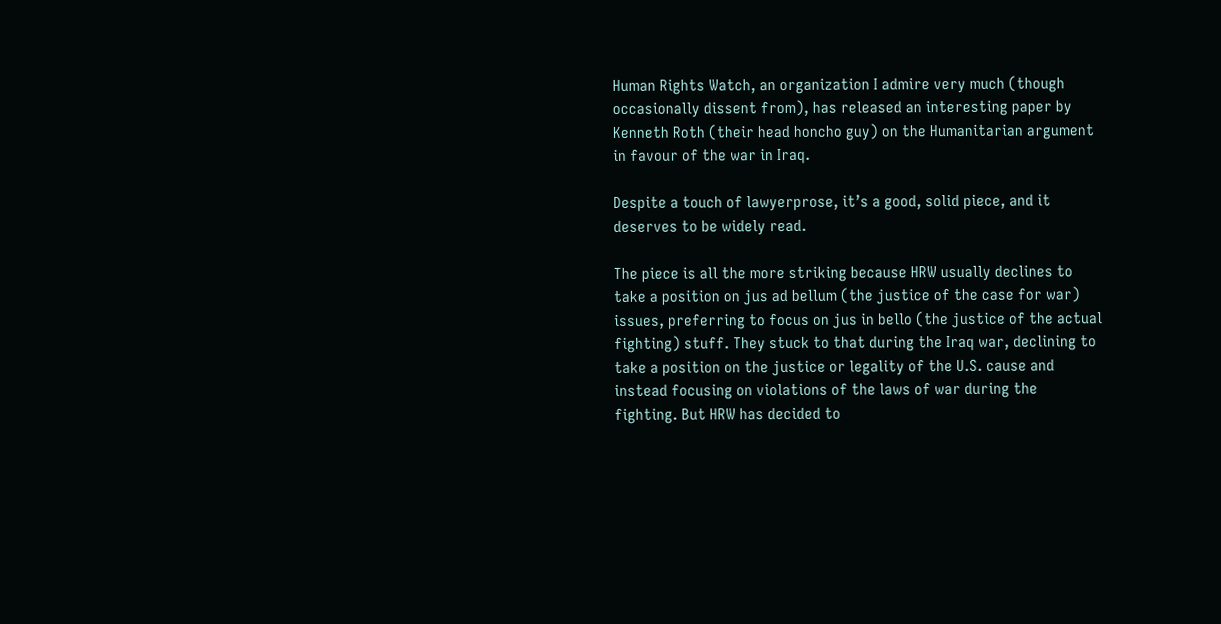Human Rights Watch, an organization I admire very much (though occasionally dissent from), has released an interesting paper by Kenneth Roth (their head honcho guy) on the Humanitarian argument in favour of the war in Iraq.

Despite a touch of lawyerprose, it’s a good, solid piece, and it deserves to be widely read.

The piece is all the more striking because HRW usually declines to take a position on jus ad bellum (the justice of the case for war) issues, preferring to focus on jus in bello (the justice of the actual fighting) stuff. They stuck to that during the Iraq war, declining to take a position on the justice or legality of the U.S. cause and instead focusing on violations of the laws of war during the fighting. But HRW has decided to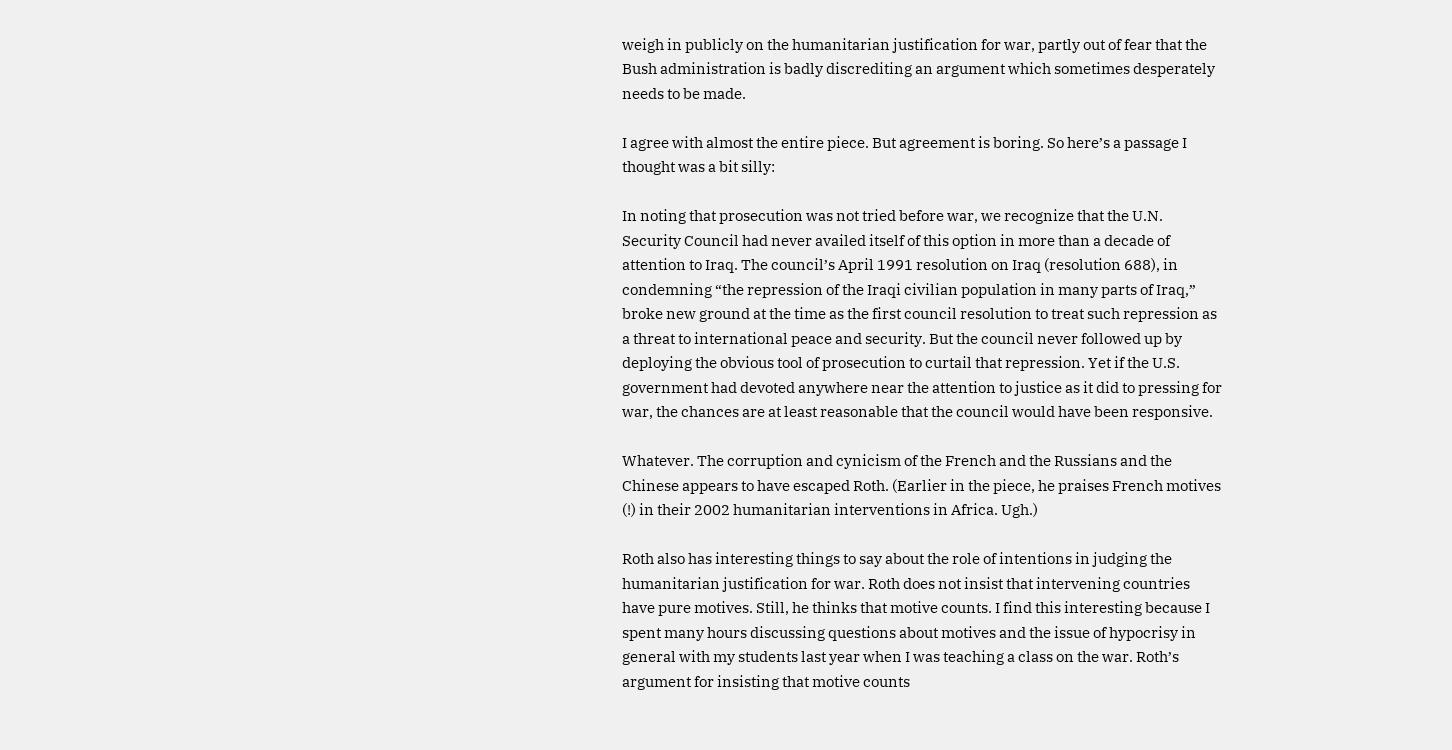weigh in publicly on the humanitarian justification for war, partly out of fear that the Bush administration is badly discrediting an argument which sometimes desperately needs to be made.

I agree with almost the entire piece. But agreement is boring. So here’s a passage I thought was a bit silly:

In noting that prosecution was not tried before war, we recognize that the U.N. Security Council had never availed itself of this option in more than a decade of attention to Iraq. The council’s April 1991 resolution on Iraq (resolution 688), in condemning “the repression of the Iraqi civilian population in many parts of Iraq,” broke new ground at the time as the first council resolution to treat such repression as a threat to international peace and security. But the council never followed up by deploying the obvious tool of prosecution to curtail that repression. Yet if the U.S. government had devoted anywhere near the attention to justice as it did to pressing for war, the chances are at least reasonable that the council would have been responsive.

Whatever. The corruption and cynicism of the French and the Russians and the Chinese appears to have escaped Roth. (Earlier in the piece, he praises French motives (!) in their 2002 humanitarian interventions in Africa. Ugh.)

Roth also has interesting things to say about the role of intentions in judging the humanitarian justification for war. Roth does not insist that intervening countries have pure motives. Still, he thinks that motive counts. I find this interesting because I spent many hours discussing questions about motives and the issue of hypocrisy in general with my students last year when I was teaching a class on the war. Roth’s argument for insisting that motive counts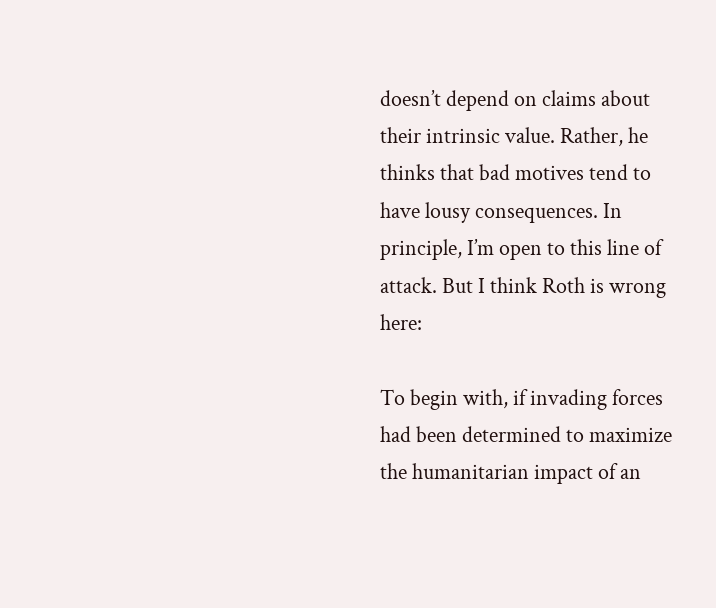doesn’t depend on claims about their intrinsic value. Rather, he thinks that bad motives tend to have lousy consequences. In principle, I’m open to this line of attack. But I think Roth is wrong here:

To begin with, if invading forces had been determined to maximize the humanitarian impact of an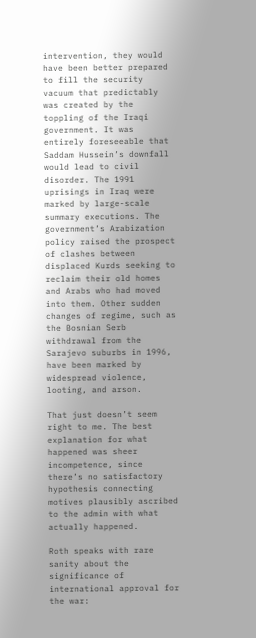intervention, they would have been better prepared to fill the security vacuum that predictably was created by the toppling of the Iraqi government. It was entirely foreseeable that Saddam Hussein’s downfall would lead to civil disorder. The 1991 uprisings in Iraq were marked by large-scale summary executions. The government’s Arabization policy raised the prospect of clashes between displaced Kurds seeking to reclaim their old homes and Arabs who had moved into them. Other sudden changes of regime, such as the Bosnian Serb withdrawal from the Sarajevo suburbs in 1996, have been marked by widespread violence, looting, and arson.

That just doesn’t seem right to me. The best explanation for what happened was sheer incompetence, since there’s no satisfactory hypothesis connecting motives plausibly ascribed to the admin with what actually happened.

Roth speaks with rare sanity about the significance of international approval for the war: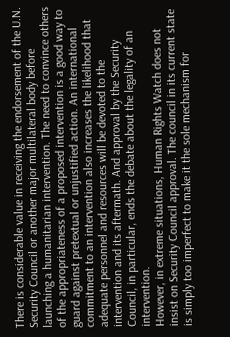There is considerable value in receiving the endorsement of the U.N. Security Council or another major multilateral body before launching a humanitarian intervention. The need to convince others of the appropriateness of a proposed intervention is a good way to guard against pretextual or unjustified action. An international commitment to an intervention also increases the likelihood that adequate personnel and resources will be devoted to the intervention and its aftermath. And approval by the Security Council, in particular, ends the debate about the legality of an intervention.
However, in extreme situations, Human Rights Watch does not insist on Security Council approval. The council in its current state is simply too imperfect to make it the sole mechanism for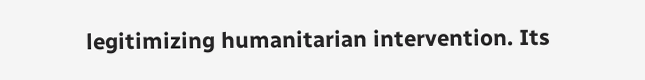legitimizing humanitarian intervention. Its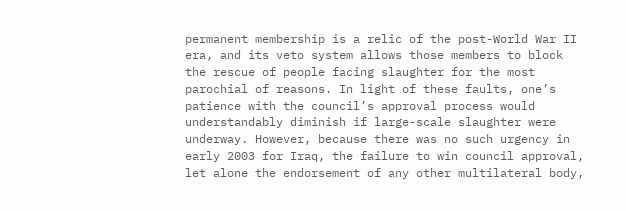permanent membership is a relic of the post-World War II era, and its veto system allows those members to block the rescue of people facing slaughter for the most parochial of reasons. In light of these faults, one’s patience with the council’s approval process would understandably diminish if large-scale slaughter were underway. However, because there was no such urgency in early 2003 for Iraq, the failure to win council approval, let alone the endorsement of any other multilateral body,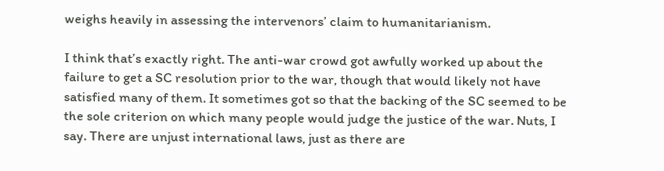weighs heavily in assessing the intervenors’ claim to humanitarianism.

I think that’s exactly right. The anti-war crowd got awfully worked up about the failure to get a SC resolution prior to the war, though that would likely not have satisfied many of them. It sometimes got so that the backing of the SC seemed to be the sole criterion on which many people would judge the justice of the war. Nuts, I say. There are unjust international laws, just as there are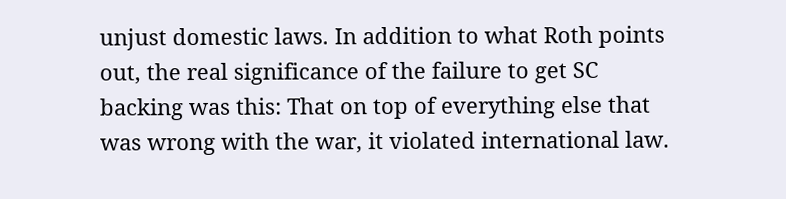unjust domestic laws. In addition to what Roth points out, the real significance of the failure to get SC backing was this: That on top of everything else that was wrong with the war, it violated international law.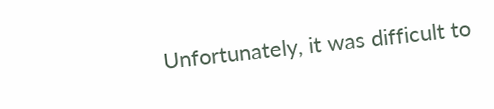Unfortunately, it was difficult to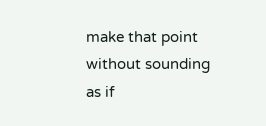make that point without sounding as if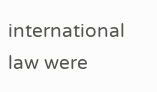international law were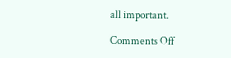all important.

Comments Off